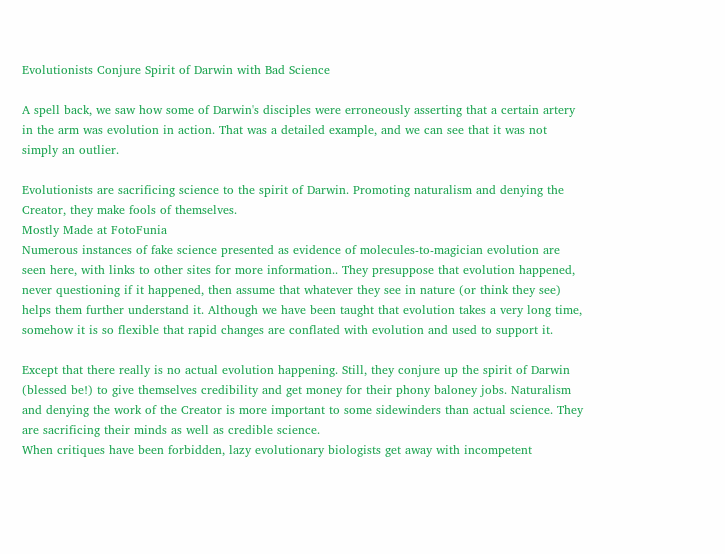Evolutionists Conjure Spirit of Darwin with Bad Science

A spell back, we saw how some of Darwin's disciples were erroneously asserting that a certain artery in the arm was evolution in action. That was a detailed example, and we can see that it was not simply an outlier.

Evolutionists are sacrificing science to the spirit of Darwin. Promoting naturalism and denying the Creator, they make fools of themselves.
Mostly Made at FotoFunia
Numerous instances of fake science presented as evidence of molecules-to-magician evolution are seen here, with links to other sites for more information.. They presuppose that evolution happened, never questioning if it happened, then assume that whatever they see in nature (or think they see) helps them further understand it. Although we have been taught that evolution takes a very long time, somehow it is so flexible that rapid changes are conflated with evolution and used to support it.

Except that there really is no actual evolution happening. Still, they conjure up the spirit of Darwin (blessed be!) to give themselves credibility and get money for their phony baloney jobs. Naturalism and denying the work of the Creator is more important to some sidewinders than actual science. They are sacrificing their minds as well as credible science.
When critiques have been forbidden, lazy evolutionary biologists get away with incompetent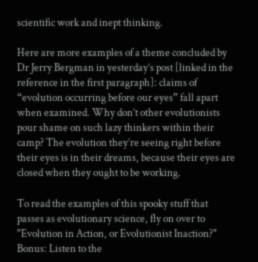scientific work and inept thinking.

Here are more examples of a theme concluded by Dr Jerry Bergman in yesterday’s post [linked in the reference in the first paragraph]: claims of “evolution occurring before our eyes” fall apart when examined. Why don’t other evolutionists pour shame on such lazy thinkers within their camp? The evolution they’re seeing right before their eyes is in their dreams, because their eyes are closed when they ought to be working.

To read the examples of this spooky stuff that passes as evolutionary science, fly on over to "Evolution in Action, or Evolutionist Inaction?" Bonus: Listen to the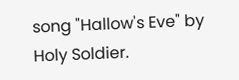song "Hallow's Eve" by Holy Soldier.